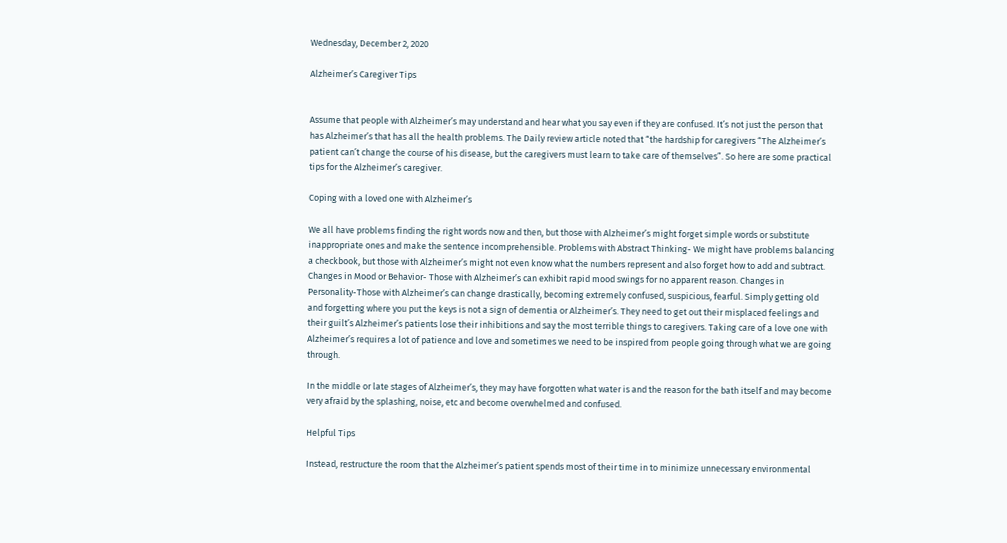Wednesday, December 2, 2020

Alzheimer’s Caregiver Tips


Assume that people with Alzheimer’s may understand and hear what you say even if they are confused. It’s not just the person that has Alzheimer’s that has all the health problems. The Daily review article noted that “the hardship for caregivers “The Alzheimer’s patient can’t change the course of his disease, but the caregivers must learn to take care of themselves”. So here are some practical tips for the Alzheimer’s caregiver.

Coping with a loved one with Alzheimer’s

We all have problems finding the right words now and then, but those with Alzheimer’s might forget simple words or substitute inappropriate ones and make the sentence incomprehensible. Problems with Abstract Thinking- We might have problems balancing a checkbook, but those with Alzheimer’s might not even know what the numbers represent and also forget how to add and subtract. Changes in Mood or Behavior- Those with Alzheimer’s can exhibit rapid mood swings for no apparent reason. Changes in Personality-Those with Alzheimer’s can change drastically, becoming extremely confused, suspicious, fearful. Simply getting old and forgetting where you put the keys is not a sign of dementia or Alzheimer’s. They need to get out their misplaced feelings and their guilt’s Alzheimer’s patients lose their inhibitions and say the most terrible things to caregivers. Taking care of a love one with Alzheimer’s requires a lot of patience and love and sometimes we need to be inspired from people going through what we are going through.

In the middle or late stages of Alzheimer’s, they may have forgotten what water is and the reason for the bath itself and may become very afraid by the splashing, noise, etc and become overwhelmed and confused.

Helpful Tips

Instead, restructure the room that the Alzheimer’s patient spends most of their time in to minimize unnecessary environmental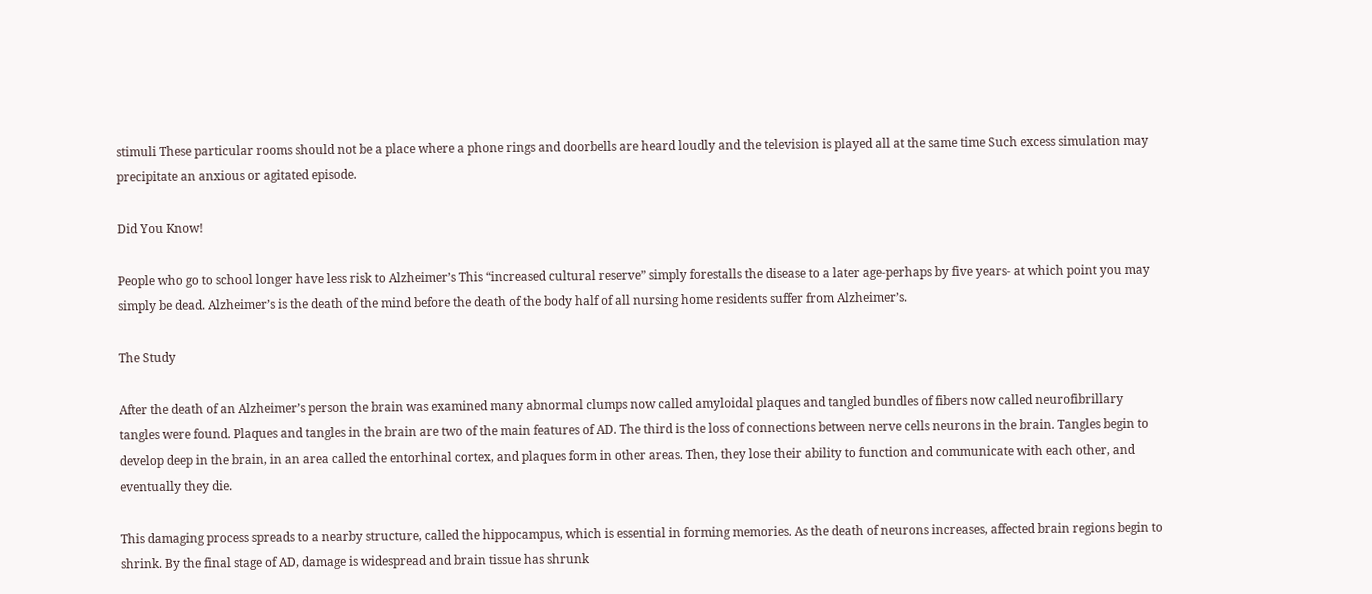stimuli These particular rooms should not be a place where a phone rings and doorbells are heard loudly and the television is played all at the same time Such excess simulation may precipitate an anxious or agitated episode.

Did You Know!

People who go to school longer have less risk to Alzheimer’s This “increased cultural reserve” simply forestalls the disease to a later age-perhaps by five years- at which point you may simply be dead. Alzheimer’s is the death of the mind before the death of the body half of all nursing home residents suffer from Alzheimer’s.

The Study

After the death of an Alzheimer’s person the brain was examined many abnormal clumps now called amyloidal plaques and tangled bundles of fibers now called neurofibrillary tangles were found. Plaques and tangles in the brain are two of the main features of AD. The third is the loss of connections between nerve cells neurons in the brain. Tangles begin to develop deep in the brain, in an area called the entorhinal cortex, and plaques form in other areas. Then, they lose their ability to function and communicate with each other, and eventually they die.

This damaging process spreads to a nearby structure, called the hippocampus, which is essential in forming memories. As the death of neurons increases, affected brain regions begin to shrink. By the final stage of AD, damage is widespread and brain tissue has shrunk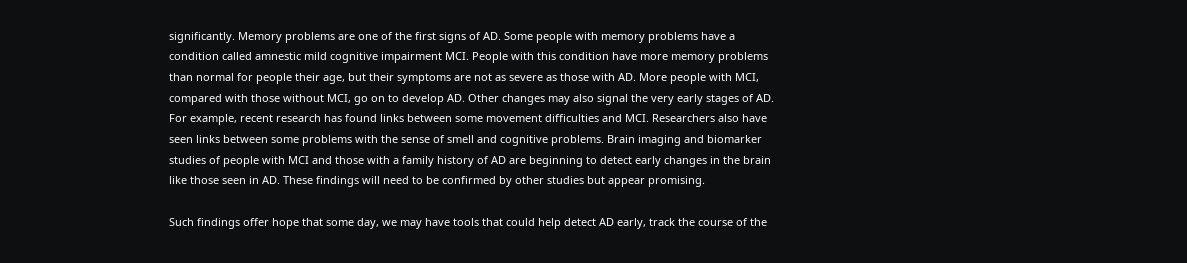significantly. Memory problems are one of the first signs of AD. Some people with memory problems have a condition called amnestic mild cognitive impairment MCI. People with this condition have more memory problems than normal for people their age, but their symptoms are not as severe as those with AD. More people with MCI, compared with those without MCI, go on to develop AD. Other changes may also signal the very early stages of AD. For example, recent research has found links between some movement difficulties and MCI. Researchers also have seen links between some problems with the sense of smell and cognitive problems. Brain imaging and biomarker studies of people with MCI and those with a family history of AD are beginning to detect early changes in the brain like those seen in AD. These findings will need to be confirmed by other studies but appear promising.

Such findings offer hope that some day, we may have tools that could help detect AD early, track the course of the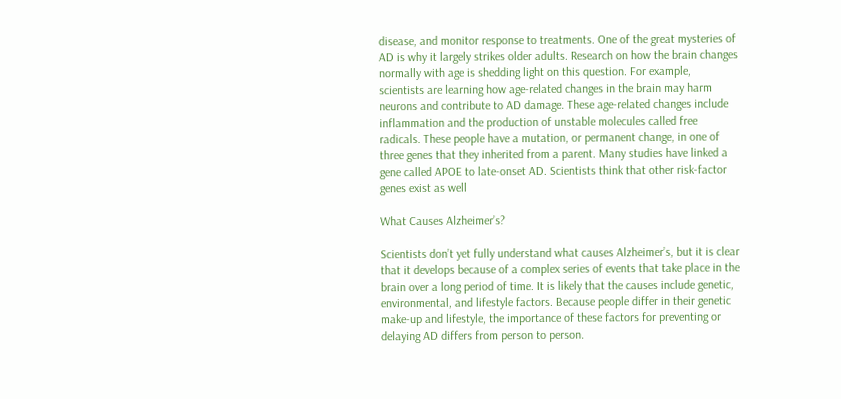disease, and monitor response to treatments. One of the great mysteries of AD is why it largely strikes older adults. Research on how the brain changes normally with age is shedding light on this question. For example, scientists are learning how age-related changes in the brain may harm neurons and contribute to AD damage. These age-related changes include inflammation and the production of unstable molecules called free radicals. These people have a mutation, or permanent change, in one of three genes that they inherited from a parent. Many studies have linked a gene called APOE to late-onset AD. Scientists think that other risk-factor genes exist as well

What Causes Alzheimer’s?

Scientists don’t yet fully understand what causes Alzheimer’s, but it is clear that it develops because of a complex series of events that take place in the brain over a long period of time. It is likely that the causes include genetic, environmental, and lifestyle factors. Because people differ in their genetic make-up and lifestyle, the importance of these factors for preventing or delaying AD differs from person to person.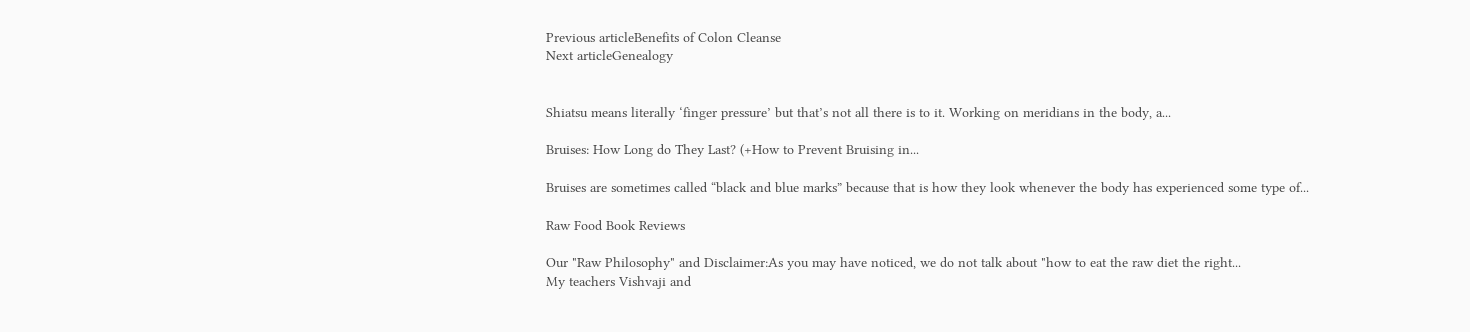Previous articleBenefits of Colon Cleanse
Next articleGenealogy


Shiatsu means literally ‘finger pressure’ but that’s not all there is to it. Working on meridians in the body, a...

Bruises: How Long do They Last? (+How to Prevent Bruising in...

Bruises are sometimes called “black and blue marks” because that is how they look whenever the body has experienced some type of...

Raw Food Book Reviews

Our "Raw Philosophy" and Disclaimer:As you may have noticed, we do not talk about "how to eat the raw diet the right...
My teachers Vishvaji and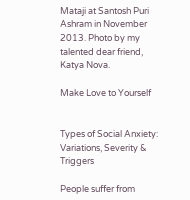Mataji at Santosh Puri Ashram in November 2013. Photo by my talented dear friend, Katya Nova.

Make Love to Yourself


Types of Social Anxiety: Variations, Severity & Triggers

People suffer from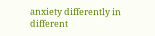anxiety differently in different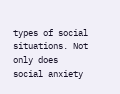types of social situations. Not only does social anxiety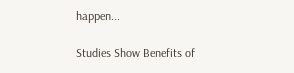happen...

Studies Show Benefits of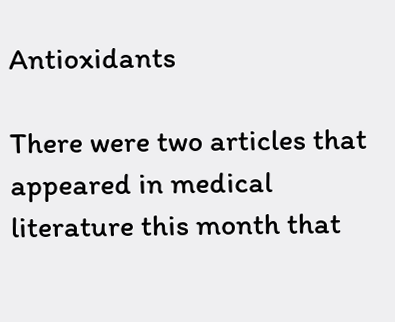Antioxidants

There were two articles that appeared in medical literature this month that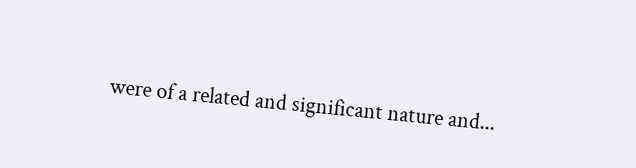were of a related and significant nature and...